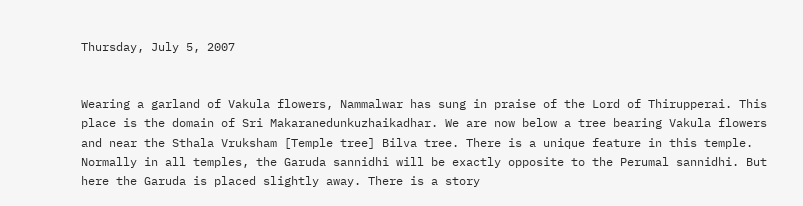Thursday, July 5, 2007


Wearing a garland of Vakula flowers, Nammalwar has sung in praise of the Lord of Thirupperai. This place is the domain of Sri Makaranedunkuzhaikadhar. We are now below a tree bearing Vakula flowers and near the Sthala Vruksham [Temple tree] Bilva tree. There is a unique feature in this temple. Normally in all temples, the Garuda sannidhi will be exactly opposite to the Perumal sannidhi. But here the Garuda is placed slightly away. There is a story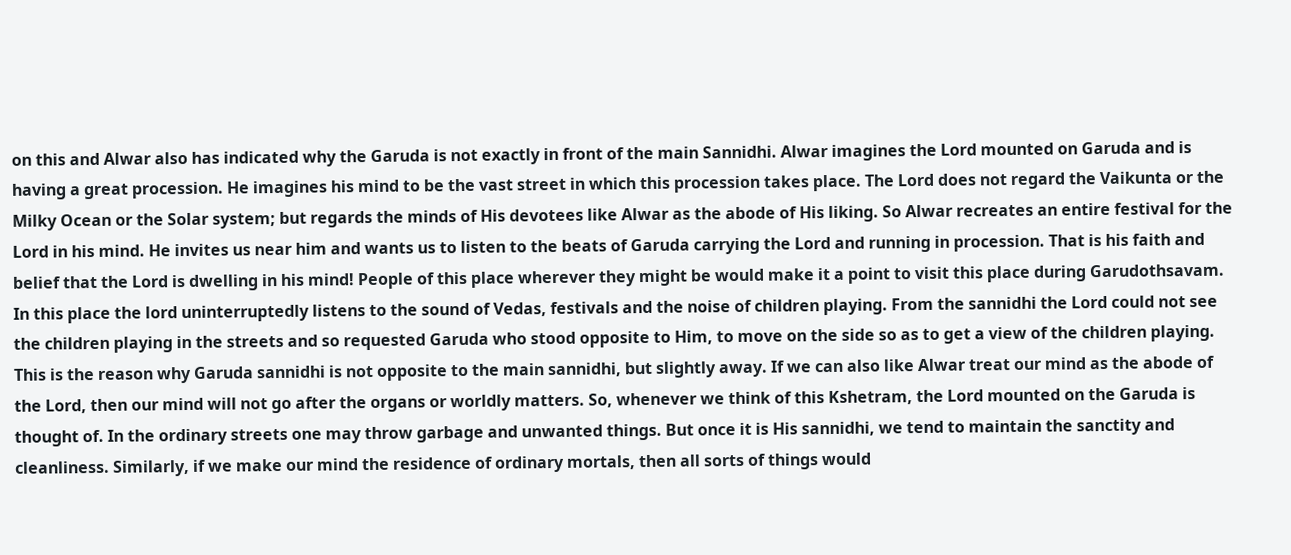on this and Alwar also has indicated why the Garuda is not exactly in front of the main Sannidhi. Alwar imagines the Lord mounted on Garuda and is having a great procession. He imagines his mind to be the vast street in which this procession takes place. The Lord does not regard the Vaikunta or the Milky Ocean or the Solar system; but regards the minds of His devotees like Alwar as the abode of His liking. So Alwar recreates an entire festival for the Lord in his mind. He invites us near him and wants us to listen to the beats of Garuda carrying the Lord and running in procession. That is his faith and belief that the Lord is dwelling in his mind! People of this place wherever they might be would make it a point to visit this place during Garudothsavam. In this place the lord uninterruptedly listens to the sound of Vedas, festivals and the noise of children playing. From the sannidhi the Lord could not see the children playing in the streets and so requested Garuda who stood opposite to Him, to move on the side so as to get a view of the children playing. This is the reason why Garuda sannidhi is not opposite to the main sannidhi, but slightly away. If we can also like Alwar treat our mind as the abode of the Lord, then our mind will not go after the organs or worldly matters. So, whenever we think of this Kshetram, the Lord mounted on the Garuda is thought of. In the ordinary streets one may throw garbage and unwanted things. But once it is His sannidhi, we tend to maintain the sanctity and cleanliness. Similarly, if we make our mind the residence of ordinary mortals, then all sorts of things would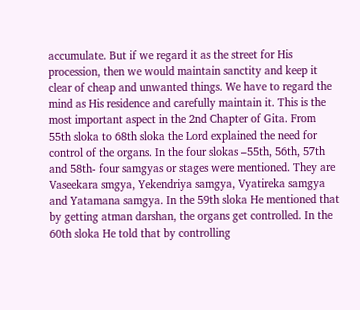accumulate. But if we regard it as the street for His procession, then we would maintain sanctity and keep it clear of cheap and unwanted things. We have to regard the mind as His residence and carefully maintain it. This is the most important aspect in the 2nd Chapter of Gita. From 55th sloka to 68th sloka the Lord explained the need for control of the organs. In the four slokas –55th, 56th, 57th and 58th- four samgyas or stages were mentioned. They are Vaseekara smgya, Yekendriya samgya, Vyatireka samgya and Yatamana samgya. In the 59th sloka He mentioned that by getting atman darshan, the organs get controlled. In the 60th sloka He told that by controlling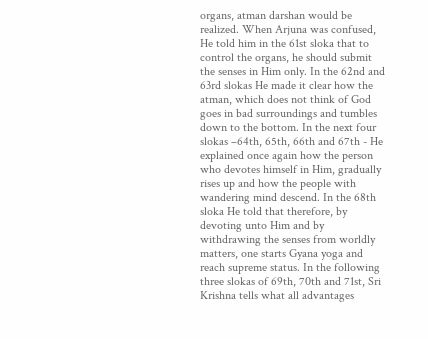organs, atman darshan would be realized. When Arjuna was confused, He told him in the 61st sloka that to control the organs, he should submit the senses in Him only. In the 62nd and 63rd slokas He made it clear how the atman, which does not think of God goes in bad surroundings and tumbles down to the bottom. In the next four slokas –64th, 65th, 66th and 67th - He explained once again how the person who devotes himself in Him, gradually rises up and how the people with wandering mind descend. In the 68th sloka He told that therefore, by devoting unto Him and by withdrawing the senses from worldly matters, one starts Gyana yoga and reach supreme status. In the following three slokas of 69th, 70th and 71st, Sri Krishna tells what all advantages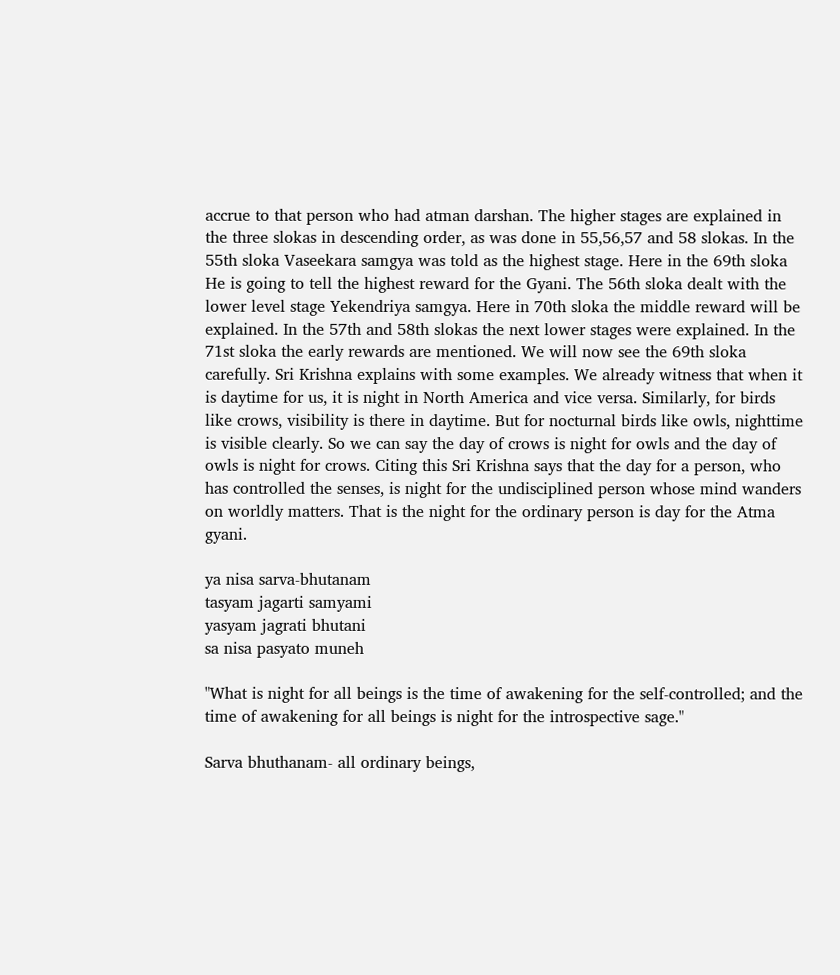accrue to that person who had atman darshan. The higher stages are explained in the three slokas in descending order, as was done in 55,56,57 and 58 slokas. In the 55th sloka Vaseekara samgya was told as the highest stage. Here in the 69th sloka He is going to tell the highest reward for the Gyani. The 56th sloka dealt with the lower level stage Yekendriya samgya. Here in 70th sloka the middle reward will be explained. In the 57th and 58th slokas the next lower stages were explained. In the 71st sloka the early rewards are mentioned. We will now see the 69th sloka carefully. Sri Krishna explains with some examples. We already witness that when it is daytime for us, it is night in North America and vice versa. Similarly, for birds like crows, visibility is there in daytime. But for nocturnal birds like owls, nighttime is visible clearly. So we can say the day of crows is night for owls and the day of owls is night for crows. Citing this Sri Krishna says that the day for a person, who has controlled the senses, is night for the undisciplined person whose mind wanders on worldly matters. That is the night for the ordinary person is day for the Atma gyani.

ya nisa sarva-bhutanam
tasyam jagarti samyami
yasyam jagrati bhutani
sa nisa pasyato muneh

"What is night for all beings is the time of awakening for the self-controlled; and the time of awakening for all beings is night for the introspective sage."

Sarva bhuthanam- all ordinary beings,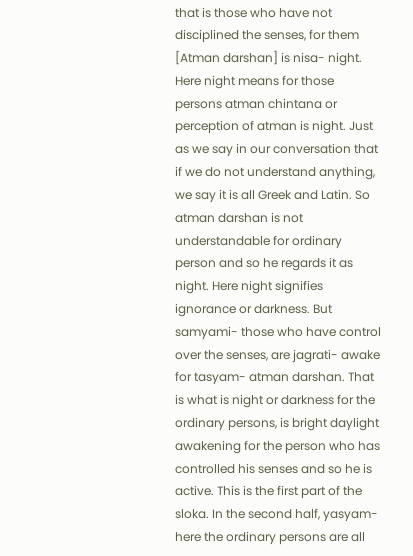that is those who have not disciplined the senses, for them [Atman darshan] is nisa- night. Here night means for those persons atman chintana or perception of atman is night. Just as we say in our conversation that if we do not understand anything, we say it is all Greek and Latin. So atman darshan is not understandable for ordinary person and so he regards it as night. Here night signifies ignorance or darkness. But samyami- those who have control over the senses, are jagrati- awake for tasyam- atman darshan. That is what is night or darkness for the ordinary persons, is bright daylight awakening for the person who has controlled his senses and so he is active. This is the first part of the sloka. In the second half, yasyam- here the ordinary persons are all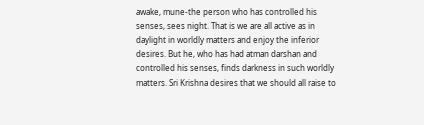awake, mune-the person who has controlled his senses, sees night. That is we are all active as in daylight in worldly matters and enjoy the inferior desires. But he, who has had atman darshan and controlled his senses, finds darkness in such worldly matters. Sri Krishna desires that we should all raise to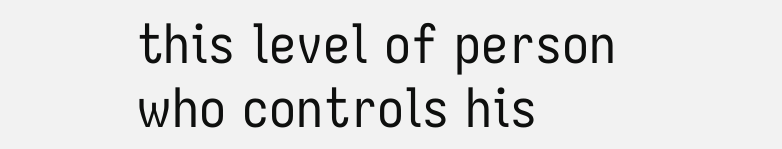this level of person who controls his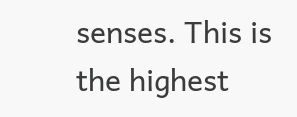senses. This is the highest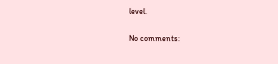level.

No comments: